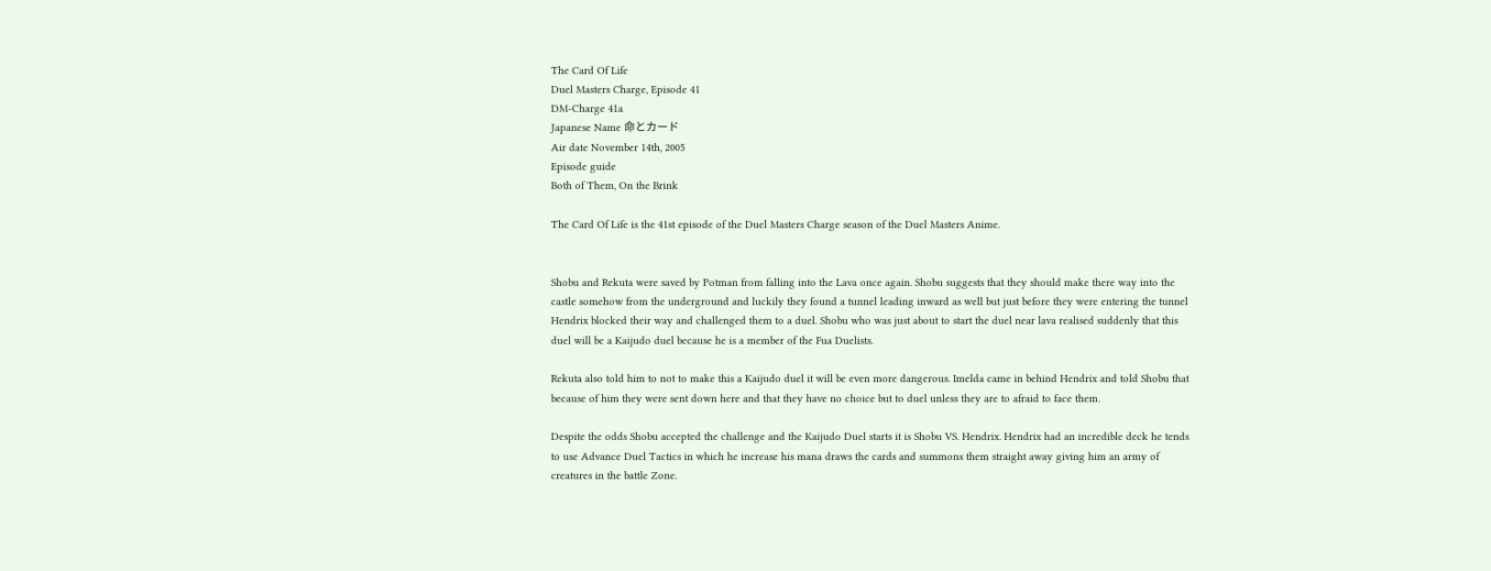The Card Of Life
Duel Masters Charge, Episode 41
DM-Charge 41a
Japanese Name 命とカード
Air date November 14th, 2005
Episode guide
Both of Them, On the Brink

The Card Of Life is the 41st episode of the Duel Masters Charge season of the Duel Masters Anime.


Shobu and Rekuta were saved by Potman from falling into the Lava once again. Shobu suggests that they should make there way into the castle somehow from the underground and luckily they found a tunnel leading inward as well but just before they were entering the tunnel Hendrix blocked their way and challenged them to a duel. Shobu who was just about to start the duel near lava realised suddenly that this duel will be a Kaijudo duel because he is a member of the Fua Duelists.

Rekuta also told him to not to make this a Kaijudo duel it will be even more dangerous. Imelda came in behind Hendrix and told Shobu that because of him they were sent down here and that they have no choice but to duel unless they are to afraid to face them.

Despite the odds Shobu accepted the challenge and the Kaijudo Duel starts it is Shobu VS. Hendrix. Hendrix had an incredible deck he tends to use Advance Duel Tactics in which he increase his mana draws the cards and summons them straight away giving him an army of creatures in the battle Zone.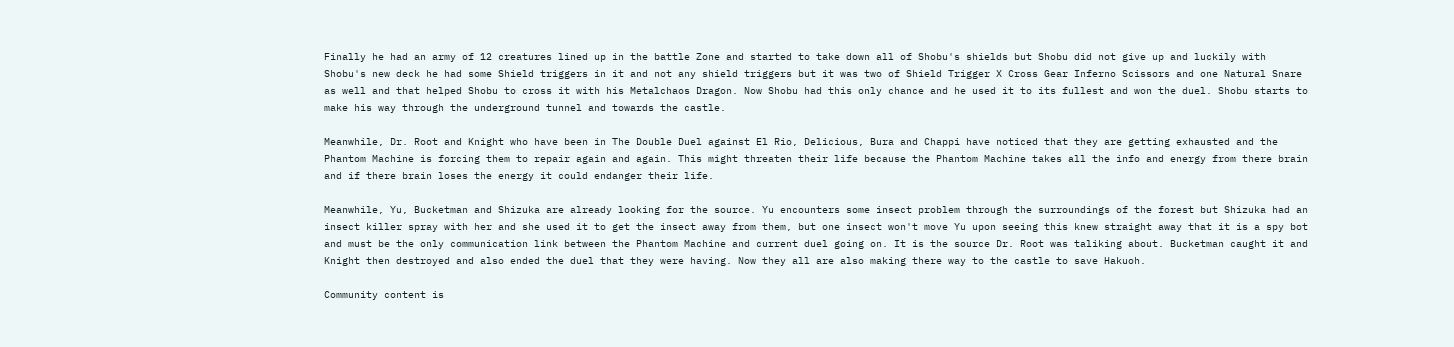Finally he had an army of 12 creatures lined up in the battle Zone and started to take down all of Shobu's shields but Shobu did not give up and luckily with Shobu's new deck he had some Shield triggers in it and not any shield triggers but it was two of Shield Trigger X Cross Gear Inferno Scissors and one Natural Snare as well and that helped Shobu to cross it with his Metalchaos Dragon. Now Shobu had this only chance and he used it to its fullest and won the duel. Shobu starts to make his way through the underground tunnel and towards the castle.

Meanwhile, Dr. Root and Knight who have been in The Double Duel against El Rio, Delicious, Bura and Chappi have noticed that they are getting exhausted and the Phantom Machine is forcing them to repair again and again. This might threaten their life because the Phantom Machine takes all the info and energy from there brain and if there brain loses the energy it could endanger their life.

Meanwhile, Yu, Bucketman and Shizuka are already looking for the source. Yu encounters some insect problem through the surroundings of the forest but Shizuka had an insect killer spray with her and she used it to get the insect away from them, but one insect won't move Yu upon seeing this knew straight away that it is a spy bot and must be the only communication link between the Phantom Machine and current duel going on. It is the source Dr. Root was taliking about. Bucketman caught it and Knight then destroyed and also ended the duel that they were having. Now they all are also making there way to the castle to save Hakuoh.

Community content is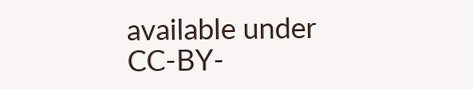available under CC-BY-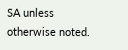SA unless otherwise noted.